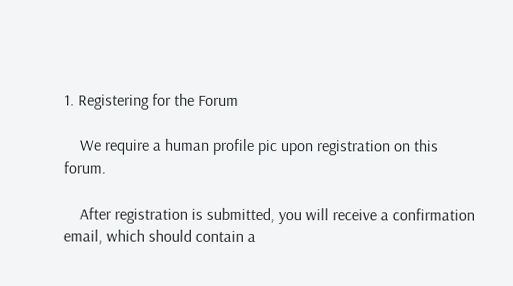1. Registering for the Forum

    We require a human profile pic upon registration on this forum.

    After registration is submitted, you will receive a confirmation email, which should contain a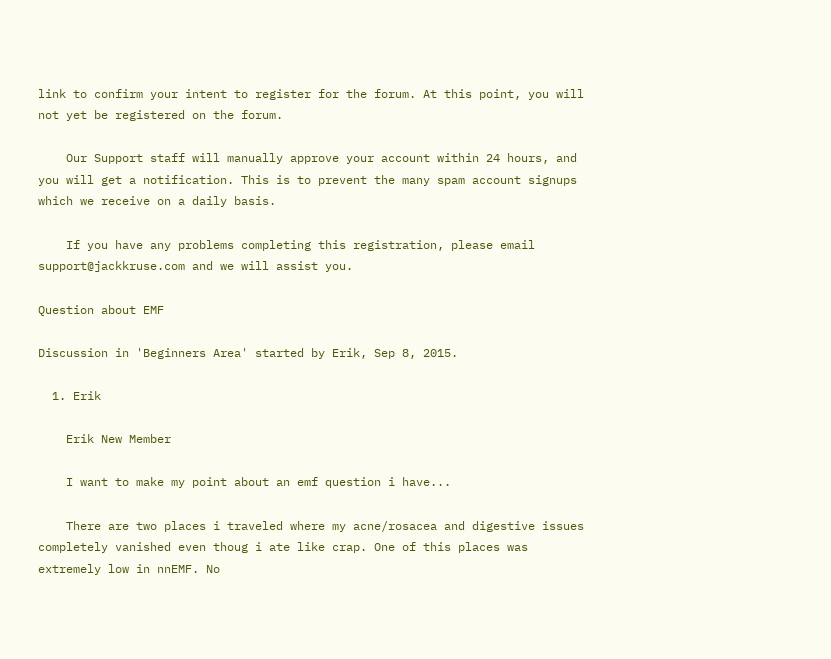link to confirm your intent to register for the forum. At this point, you will not yet be registered on the forum.

    Our Support staff will manually approve your account within 24 hours, and you will get a notification. This is to prevent the many spam account signups which we receive on a daily basis.

    If you have any problems completing this registration, please email support@jackkruse.com and we will assist you.

Question about EMF

Discussion in 'Beginners Area' started by Erik, Sep 8, 2015.

  1. Erik

    Erik New Member

    I want to make my point about an emf question i have...

    There are two places i traveled where my acne/rosacea and digestive issues completely vanished even thoug i ate like crap. One of this places was extremely low in nnEMF. No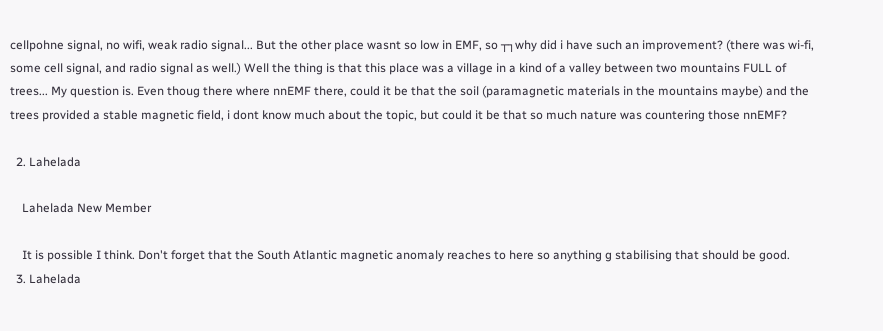cellpohne signal, no wifi, weak radio signal... But the other place wasnt so low in EMF, so ┬┐why did i have such an improvement? (there was wi-fi, some cell signal, and radio signal as well.) Well the thing is that this place was a village in a kind of a valley between two mountains FULL of trees... My question is. Even thoug there where nnEMF there, could it be that the soil (paramagnetic materials in the mountains maybe) and the trees provided a stable magnetic field, i dont know much about the topic, but could it be that so much nature was countering those nnEMF?

  2. Lahelada

    Lahelada New Member

    It is possible I think. Don't forget that the South Atlantic magnetic anomaly reaches to here so anything g stabilising that should be good.
  3. Lahelada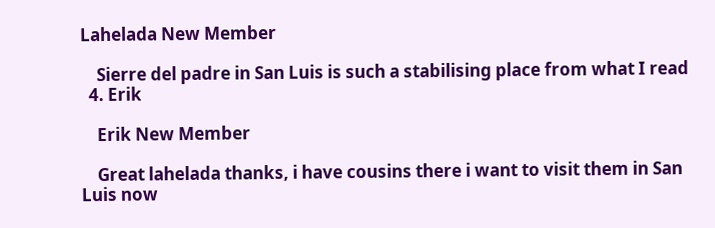Lahelada New Member

    Sierre del padre in San Luis is such a stabilising place from what I read
  4. Erik

    Erik New Member

    Great lahelada thanks, i have cousins there i want to visit them in San Luis now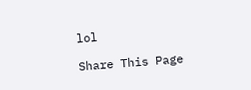lol

Share This Page